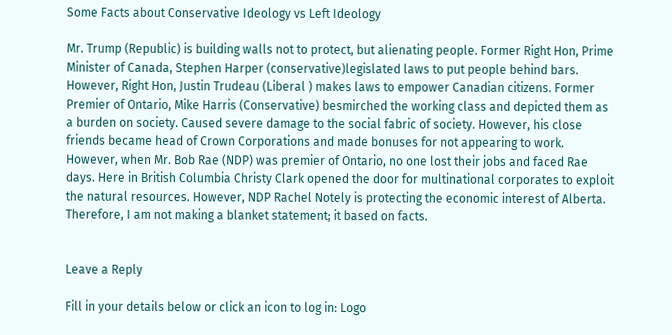Some Facts about Conservative Ideology vs Left Ideology

Mr. Trump (Republic) is building walls not to protect, but alienating people. Former Right Hon, Prime Minister of Canada, Stephen Harper (conservative)legislated laws to put people behind bars. However, Right Hon, Justin Trudeau (Liberal ) makes laws to empower Canadian citizens. Former Premier of Ontario, Mike Harris (Conservative) besmirched the working class and depicted them as a burden on society. Caused severe damage to the social fabric of society. However, his close friends became head of Crown Corporations and made bonuses for not appearing to work. However, when Mr. Bob Rae (NDP) was premier of Ontario, no one lost their jobs and faced Rae days. Here in British Columbia Christy Clark opened the door for multinational corporates to exploit the natural resources. However, NDP Rachel Notely is protecting the economic interest of Alberta. Therefore, I am not making a blanket statement; it based on facts.


Leave a Reply

Fill in your details below or click an icon to log in: Logo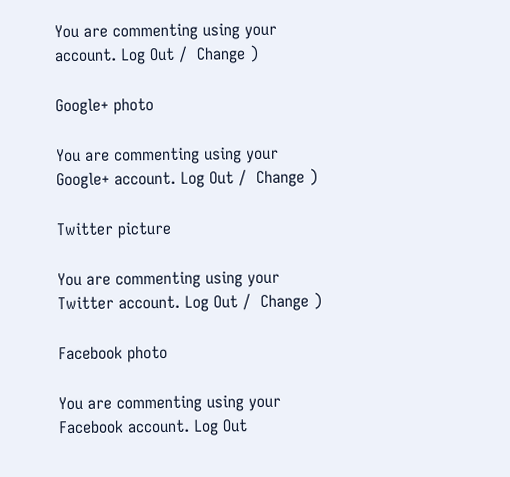You are commenting using your account. Log Out /  Change )

Google+ photo

You are commenting using your Google+ account. Log Out /  Change )

Twitter picture

You are commenting using your Twitter account. Log Out /  Change )

Facebook photo

You are commenting using your Facebook account. Log Out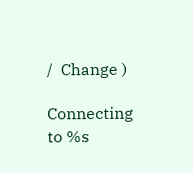/  Change )

Connecting to %s